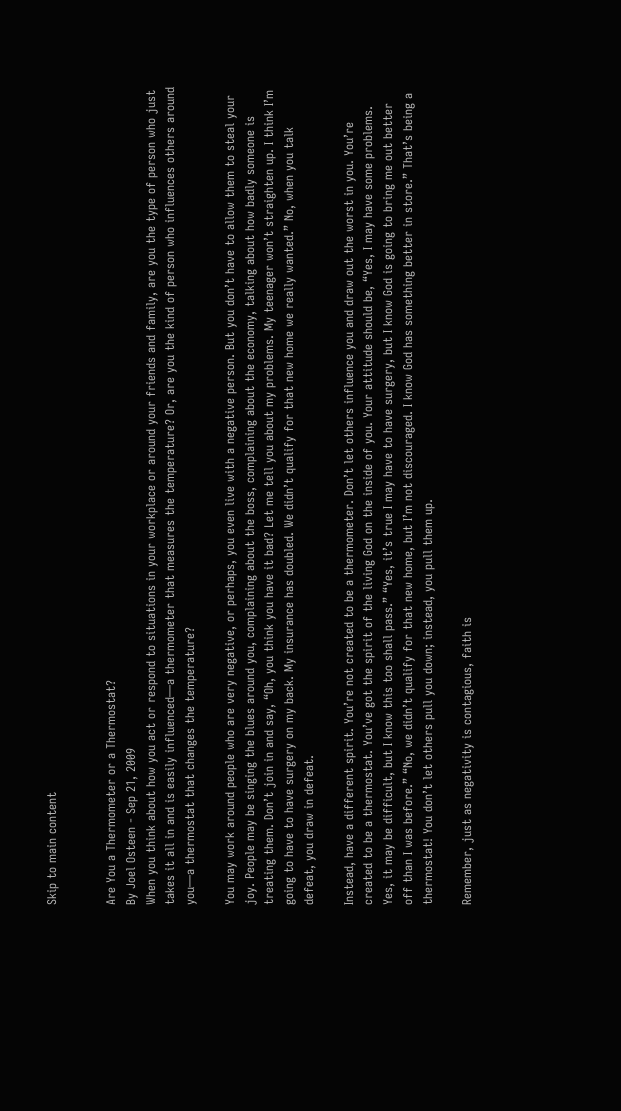Skip to main content


Are You a Thermometer or a Thermostat?
By Joel Osteen - Sep 21, 2009
When you think about how you act or respond to situations in your workplace or around your friends and family, are you the type of person who just takes it all in and is easily influenced—a thermometer that measures the temperature? Or, are you the kind of person who influences others around you—a thermostat that changes the temperature?

You may work around people who are very negative, or perhaps, you even live with a negative person. But you don’t have to allow them to steal your joy. People may be singing the blues around you, complaining about the boss, complaining about the economy, talking about how badly someone is treating them. Don’t join in and say, “Oh, you think you have it bad? Let me tell you about my problems. My teenager won’t straighten up. I think I’m going to have to have surgery on my back. My insurance has doubled. We didn’t qualify for that new home we really wanted.” No, when you talk defeat, you draw in defeat.

Instead, have a different spirit. You’re not created to be a thermometer. Don’t let others influence you and draw out the worst in you. You’re created to be a thermostat. You’ve got the spirit of the living God on the inside of you. Your attitude should be, “Yes, I may have some problems. Yes, it may be difficult, but I know this too shall pass.” “Yes, it’s true I may have to have surgery, but I know God is going to bring me out better off than I was before.” “No, we didn’t qualify for that new home, but I’m not discouraged. I know God has something better in store.” That’s being a thermostat! You don’t let others pull you down; instead, you pull them up.

Remember, just as negativity is contagious, faith is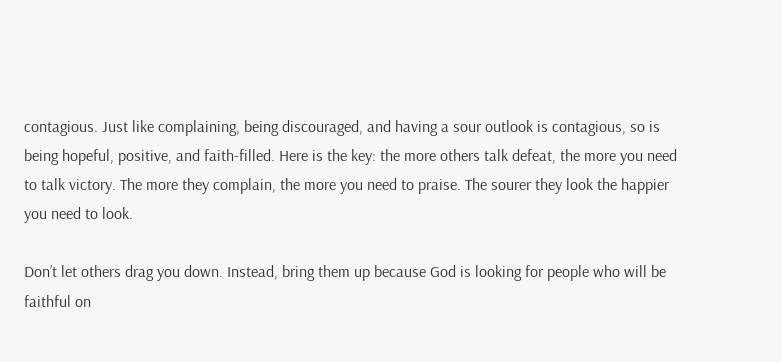contagious. Just like complaining, being discouraged, and having a sour outlook is contagious, so is being hopeful, positive, and faith-filled. Here is the key: the more others talk defeat, the more you need to talk victory. The more they complain, the more you need to praise. The sourer they look the happier you need to look.

Don’t let others drag you down. Instead, bring them up because God is looking for people who will be faithful on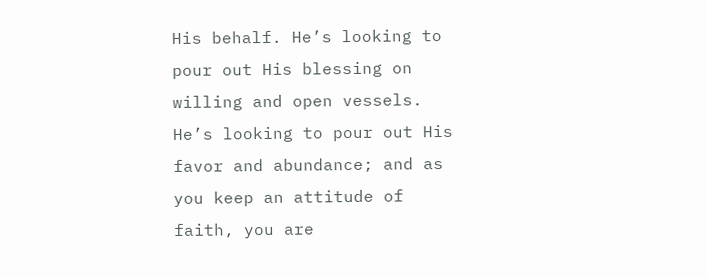His behalf. He’s looking to pour out His blessing on willing and open vessels. He’s looking to pour out His favor and abundance; and as you keep an attitude of faith, you are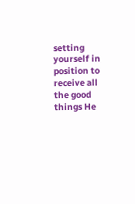setting yourself in position to receive all the good things He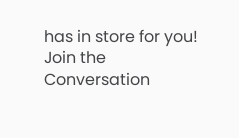has in store for you!
Join the Conversation